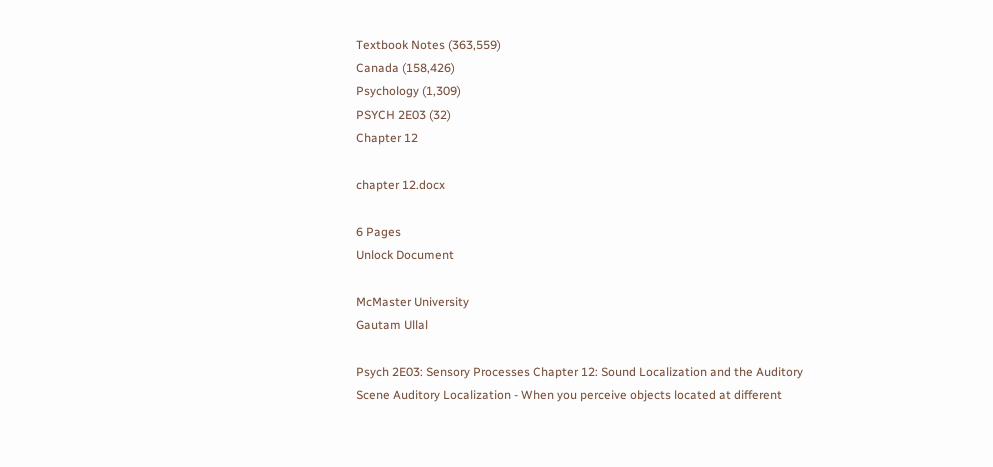Textbook Notes (363,559)
Canada (158,426)
Psychology (1,309)
PSYCH 2E03 (32)
Chapter 12

chapter 12.docx

6 Pages
Unlock Document

McMaster University
Gautam Ullal

Psych 2E03: Sensory Processes Chapter 12: Sound Localization and the Auditory Scene Auditory Localization - When you perceive objects located at different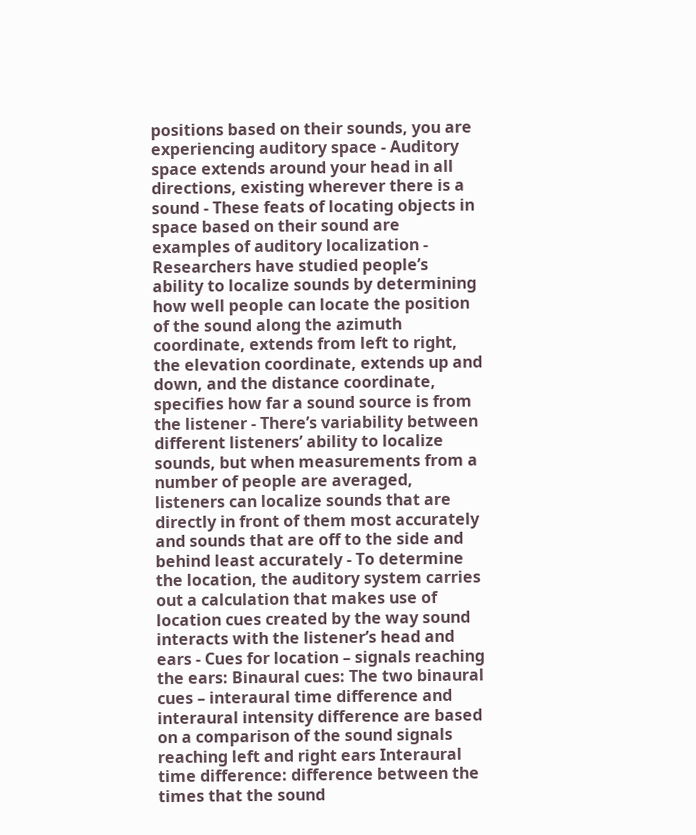positions based on their sounds, you are experiencing auditory space - Auditory space extends around your head in all directions, existing wherever there is a sound - These feats of locating objects in space based on their sound are examples of auditory localization - Researchers have studied people’s ability to localize sounds by determining how well people can locate the position of the sound along the azimuth coordinate, extends from left to right, the elevation coordinate, extends up and down, and the distance coordinate, specifies how far a sound source is from the listener - There’s variability between different listeners’ ability to localize sounds, but when measurements from a number of people are averaged, listeners can localize sounds that are directly in front of them most accurately and sounds that are off to the side and behind least accurately - To determine the location, the auditory system carries out a calculation that makes use of location cues created by the way sound interacts with the listener’s head and ears - Cues for location – signals reaching the ears: Binaural cues: The two binaural cues – interaural time difference and interaural intensity difference are based on a comparison of the sound signals reaching left and right ears Interaural time difference: difference between the times that the sound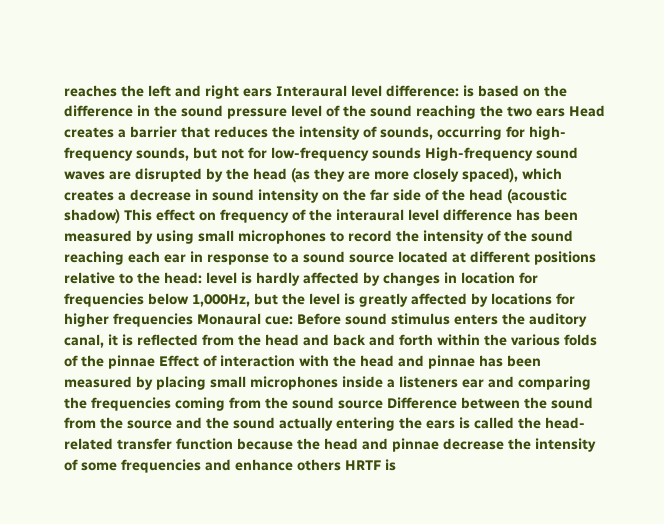reaches the left and right ears Interaural level difference: is based on the difference in the sound pressure level of the sound reaching the two ears Head creates a barrier that reduces the intensity of sounds, occurring for high-frequency sounds, but not for low-frequency sounds High-frequency sound waves are disrupted by the head (as they are more closely spaced), which creates a decrease in sound intensity on the far side of the head (acoustic shadow) This effect on frequency of the interaural level difference has been measured by using small microphones to record the intensity of the sound reaching each ear in response to a sound source located at different positions relative to the head: level is hardly affected by changes in location for frequencies below 1,000Hz, but the level is greatly affected by locations for higher frequencies Monaural cue: Before sound stimulus enters the auditory canal, it is reflected from the head and back and forth within the various folds of the pinnae Effect of interaction with the head and pinnae has been measured by placing small microphones inside a listeners ear and comparing the frequencies coming from the sound source Difference between the sound from the source and the sound actually entering the ears is called the head-related transfer function because the head and pinnae decrease the intensity of some frequencies and enhance others HRTF is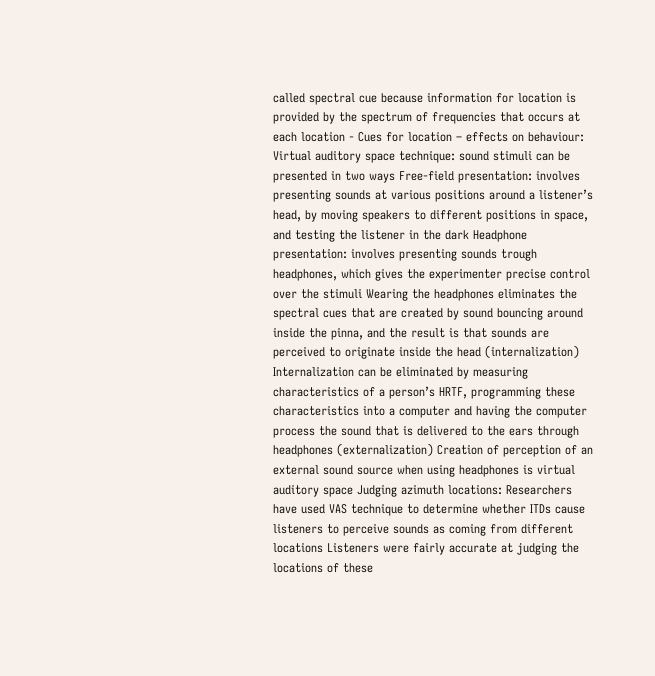called spectral cue because information for location is provided by the spectrum of frequencies that occurs at each location - Cues for location – effects on behaviour: Virtual auditory space technique: sound stimuli can be presented in two ways Free-field presentation: involves presenting sounds at various positions around a listener’s head, by moving speakers to different positions in space, and testing the listener in the dark Headphone presentation: involves presenting sounds trough headphones, which gives the experimenter precise control over the stimuli Wearing the headphones eliminates the spectral cues that are created by sound bouncing around inside the pinna, and the result is that sounds are perceived to originate inside the head (internalization) Internalization can be eliminated by measuring characteristics of a person’s HRTF, programming these characteristics into a computer and having the computer process the sound that is delivered to the ears through headphones (externalization) Creation of perception of an external sound source when using headphones is virtual auditory space Judging azimuth locations: Researchers have used VAS technique to determine whether ITDs cause listeners to perceive sounds as coming from different locations Listeners were fairly accurate at judging the locations of these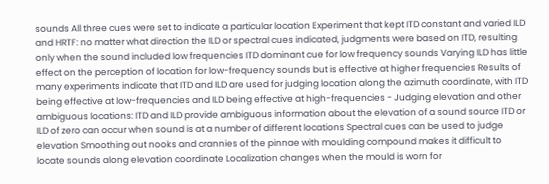sounds All three cues were set to indicate a particular location Experiment that kept ITD constant and varied ILD and HRTF: no matter what direction the ILD or spectral cues indicated, judgments were based on ITD, resulting only when the sound included low frequencies ITD dominant cue for low frequency sounds Varying ILD has little effect on the perception of location for low-frequency sounds but is effective at higher frequencies Results of many experiments indicate that ITD and ILD are used for judging location along the azimuth coordinate, with ITD being effective at low-frequencies and ILD being effective at high-frequencies - Judging elevation and other ambiguous locations: ITD and ILD provide ambiguous information about the elevation of a sound source ITD or ILD of zero can occur when sound is at a number of different locations Spectral cues can be used to judge elevation Smoothing out nooks and crannies of the pinnae with moulding compound makes it difficult to locate sounds along elevation coordinate Localization changes when the mould is worn for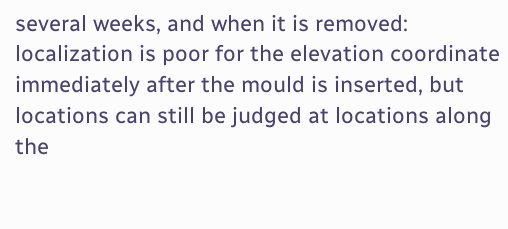several weeks, and when it is removed: localization is poor for the elevation coordinate immediately after the mould is inserted, but locations can still be judged at locations along the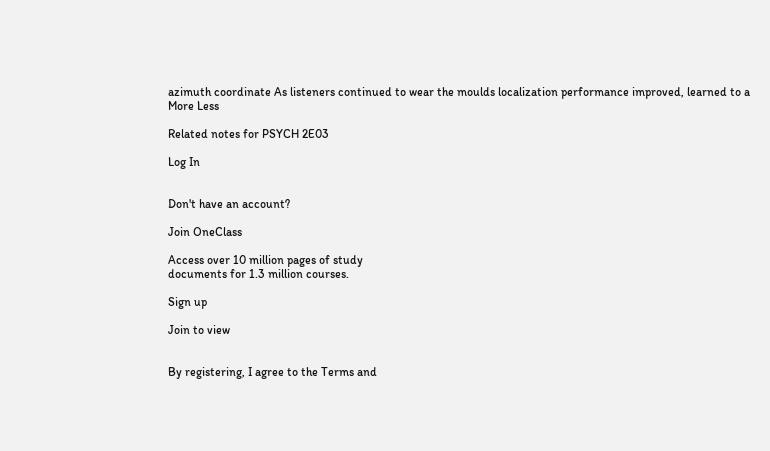azimuth coordinate As listeners continued to wear the moulds localization performance improved, learned to a
More Less

Related notes for PSYCH 2E03

Log In


Don't have an account?

Join OneClass

Access over 10 million pages of study
documents for 1.3 million courses.

Sign up

Join to view


By registering, I agree to the Terms and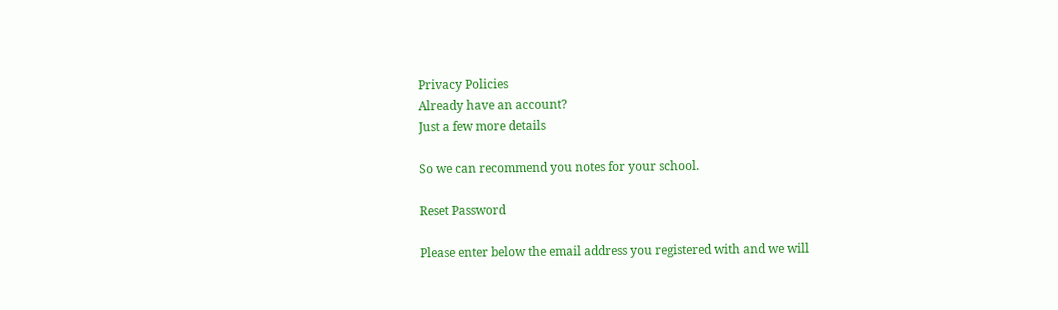Privacy Policies
Already have an account?
Just a few more details

So we can recommend you notes for your school.

Reset Password

Please enter below the email address you registered with and we will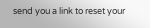send you a link to reset your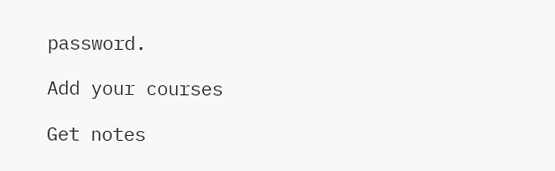password.

Add your courses

Get notes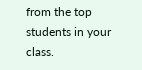from the top students in your class.